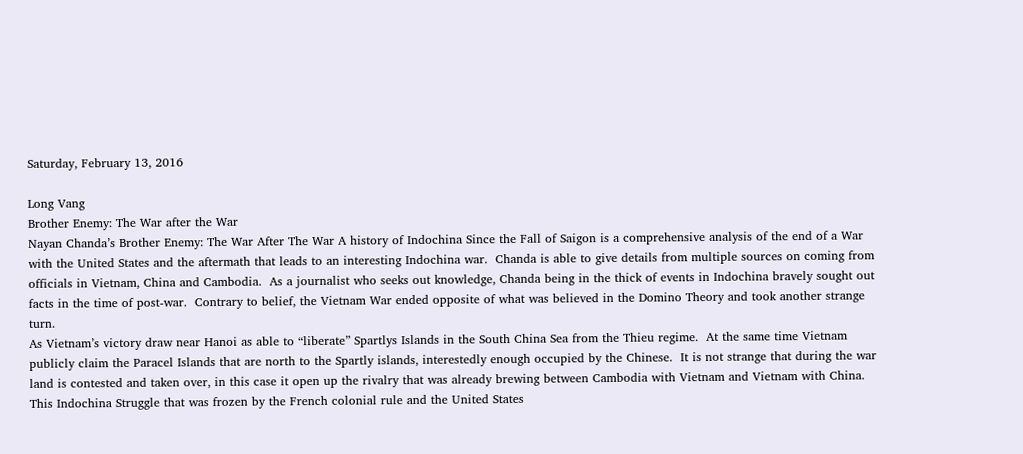Saturday, February 13, 2016

Long Vang
Brother Enemy: The War after the War
Nayan Chanda’s Brother Enemy: The War After The War A history of Indochina Since the Fall of Saigon is a comprehensive analysis of the end of a War with the United States and the aftermath that leads to an interesting Indochina war.  Chanda is able to give details from multiple sources on coming from officials in Vietnam, China and Cambodia.  As a journalist who seeks out knowledge, Chanda being in the thick of events in Indochina bravely sought out facts in the time of post-war.  Contrary to belief, the Vietnam War ended opposite of what was believed in the Domino Theory and took another strange turn.
As Vietnam’s victory draw near Hanoi as able to “liberate” Spartlys Islands in the South China Sea from the Thieu regime.  At the same time Vietnam publicly claim the Paracel Islands that are north to the Spartly islands, interestedly enough occupied by the Chinese.  It is not strange that during the war land is contested and taken over, in this case it open up the rivalry that was already brewing between Cambodia with Vietnam and Vietnam with China.  This Indochina Struggle that was frozen by the French colonial rule and the United States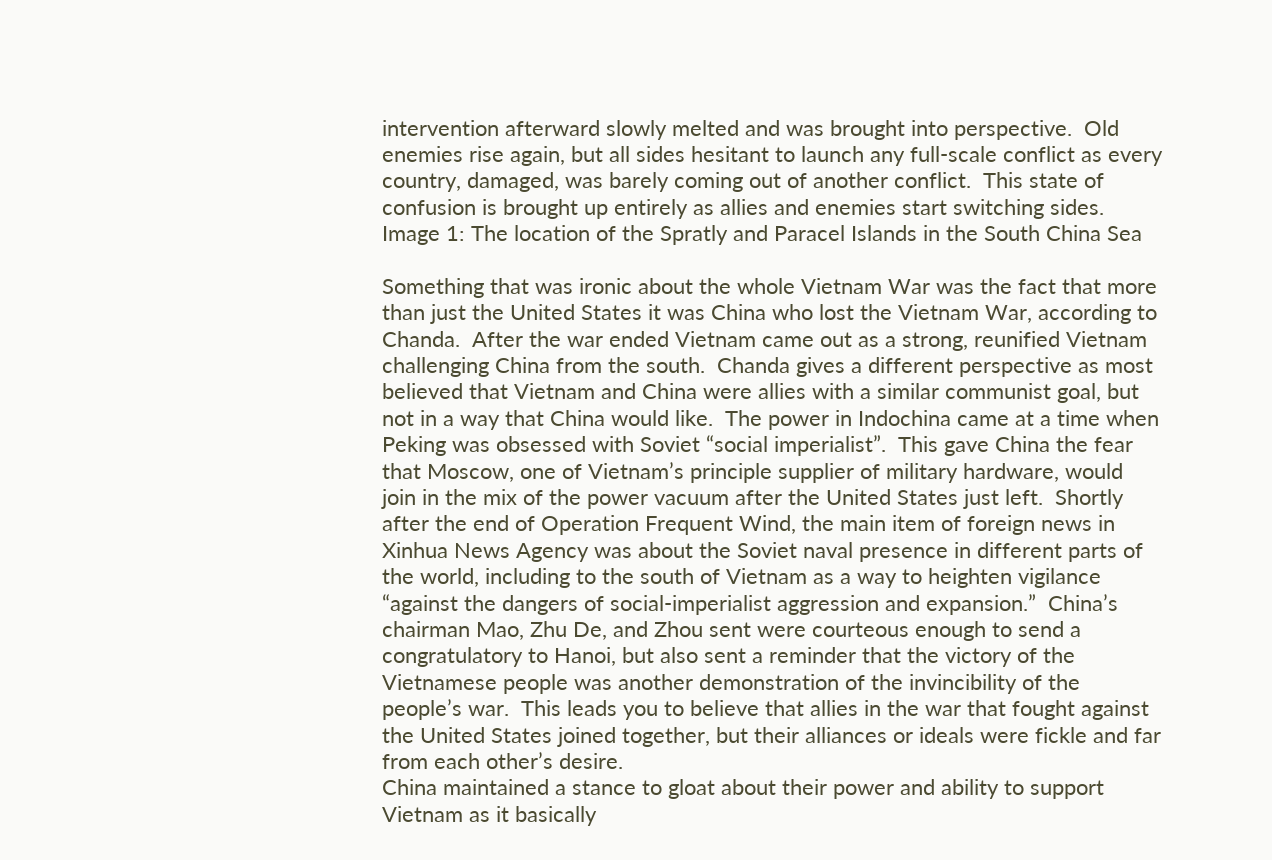intervention afterward slowly melted and was brought into perspective.  Old enemies rise again, but all sides hesitant to launch any full-scale conflict as every country, damaged, was barely coming out of another conflict.  This state of confusion is brought up entirely as allies and enemies start switching sides.
Image 1: The location of the Spratly and Paracel Islands in the South China Sea

Something that was ironic about the whole Vietnam War was the fact that more than just the United States it was China who lost the Vietnam War, according to Chanda.  After the war ended Vietnam came out as a strong, reunified Vietnam challenging China from the south.  Chanda gives a different perspective as most believed that Vietnam and China were allies with a similar communist goal, but not in a way that China would like.  The power in Indochina came at a time when Peking was obsessed with Soviet “social imperialist”.  This gave China the fear that Moscow, one of Vietnam’s principle supplier of military hardware, would join in the mix of the power vacuum after the United States just left.  Shortly after the end of Operation Frequent Wind, the main item of foreign news in Xinhua News Agency was about the Soviet naval presence in different parts of the world, including to the south of Vietnam as a way to heighten vigilance “against the dangers of social-imperialist aggression and expansion.”  China’s chairman Mao, Zhu De, and Zhou sent were courteous enough to send a congratulatory to Hanoi, but also sent a reminder that the victory of the Vietnamese people was another demonstration of the invincibility of the people’s war.  This leads you to believe that allies in the war that fought against the United States joined together, but their alliances or ideals were fickle and far from each other’s desire.
China maintained a stance to gloat about their power and ability to support Vietnam as it basically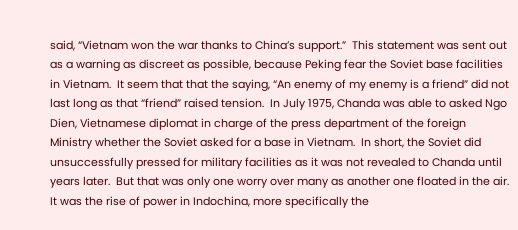said, “Vietnam won the war thanks to China’s support.”  This statement was sent out as a warning as discreet as possible, because Peking fear the Soviet base facilities in Vietnam.  It seem that that the saying, “An enemy of my enemy is a friend” did not last long as that “friend” raised tension.  In July 1975, Chanda was able to asked Ngo Dien, Vietnamese diplomat in charge of the press department of the foreign Ministry whether the Soviet asked for a base in Vietnam.  In short, the Soviet did unsuccessfully pressed for military facilities as it was not revealed to Chanda until years later.  But that was only one worry over many as another one floated in the air.  It was the rise of power in Indochina, more specifically the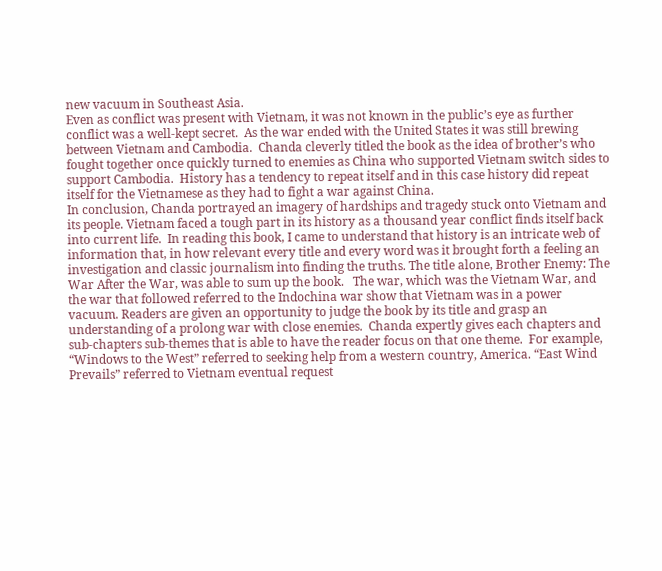new vacuum in Southeast Asia.
Even as conflict was present with Vietnam, it was not known in the public’s eye as further conflict was a well-kept secret.  As the war ended with the United States it was still brewing between Vietnam and Cambodia.  Chanda cleverly titled the book as the idea of brother’s who fought together once quickly turned to enemies as China who supported Vietnam switch sides to support Cambodia.  History has a tendency to repeat itself and in this case history did repeat itself for the Vietnamese as they had to fight a war against China.
In conclusion, Chanda portrayed an imagery of hardships and tragedy stuck onto Vietnam and its people. Vietnam faced a tough part in its history as a thousand year conflict finds itself back into current life.  In reading this book, I came to understand that history is an intricate web of information that, in how relevant every title and every word was it brought forth a feeling an investigation and classic journalism into finding the truths. The title alone, Brother Enemy: The War After the War, was able to sum up the book.   The war, which was the Vietnam War, and the war that followed referred to the Indochina war show that Vietnam was in a power vacuum. Readers are given an opportunity to judge the book by its title and grasp an understanding of a prolong war with close enemies.  Chanda expertly gives each chapters and sub-chapters sub-themes that is able to have the reader focus on that one theme.  For example, “Windows to the West” referred to seeking help from a western country, America. “East Wind Prevails” referred to Vietnam eventual request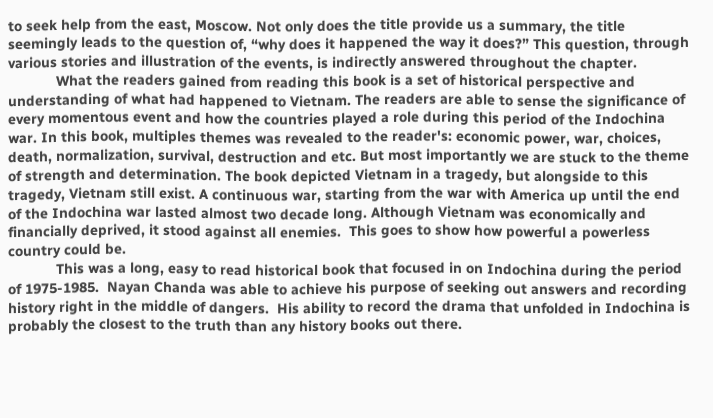to seek help from the east, Moscow. Not only does the title provide us a summary, the title seemingly leads to the question of, “why does it happened the way it does?” This question, through various stories and illustration of the events, is indirectly answered throughout the chapter.
            What the readers gained from reading this book is a set of historical perspective and understanding of what had happened to Vietnam. The readers are able to sense the significance of every momentous event and how the countries played a role during this period of the Indochina war. In this book, multiples themes was revealed to the reader's: economic power, war, choices, death, normalization, survival, destruction and etc. But most importantly we are stuck to the theme of strength and determination. The book depicted Vietnam in a tragedy, but alongside to this tragedy, Vietnam still exist. A continuous war, starting from the war with America up until the end of the Indochina war lasted almost two decade long. Although Vietnam was economically and financially deprived, it stood against all enemies.  This goes to show how powerful a powerless country could be.
            This was a long, easy to read historical book that focused in on Indochina during the period of 1975-1985.  Nayan Chanda was able to achieve his purpose of seeking out answers and recording history right in the middle of dangers.  His ability to record the drama that unfolded in Indochina is probably the closest to the truth than any history books out there.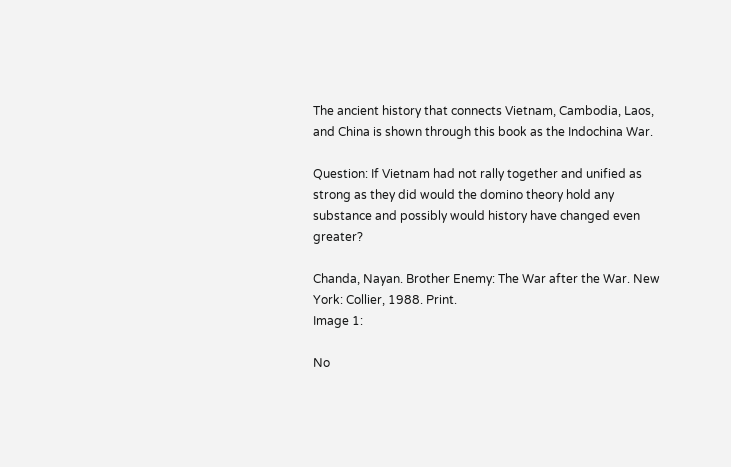The ancient history that connects Vietnam, Cambodia, Laos, and China is shown through this book as the Indochina War.

Question: If Vietnam had not rally together and unified as strong as they did would the domino theory hold any substance and possibly would history have changed even greater?

Chanda, Nayan. Brother Enemy: The War after the War. New York: Collier, 1988. Print.
Image 1:

No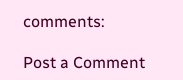comments:

Post a Comment